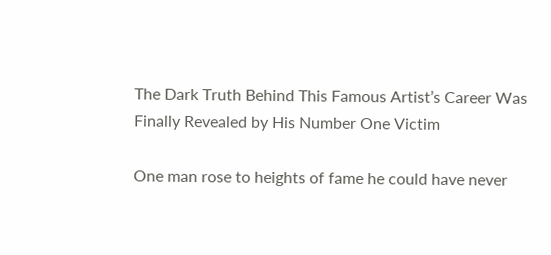The Dark Truth Behind This Famous Artist’s Career Was Finally Revealed by His Number One Victim

One man rose to heights of fame he could have never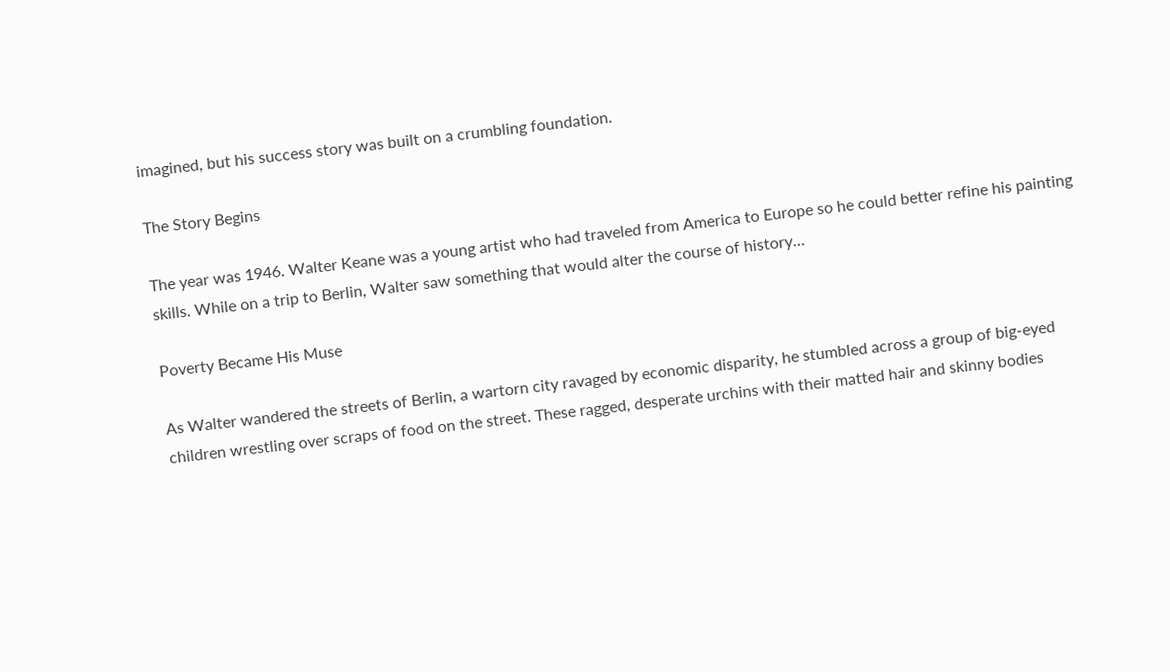imagined, but his success story was built on a crumbling foundation.

The Story Begins

The year was 1946. Walter Keane was a young artist who had traveled from America to Europe so he could better refine his painting skills. While on a trip to Berlin, Walter saw something that would alter the course of history…

Poverty Became His Muse

As Walter wandered the streets of Berlin, a wartorn city ravaged by economic disparity, he stumbled across a group of big-eyed children wrestling over scraps of food on the street. These ragged, desperate urchins with their matted hair and skinny bodies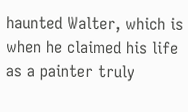haunted Walter, which is when he claimed his life as a painter truly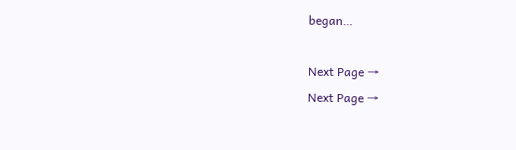began…

Next Page →
Next Page →